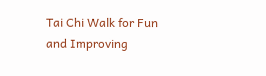Tai Chi Walk for Fun and Improving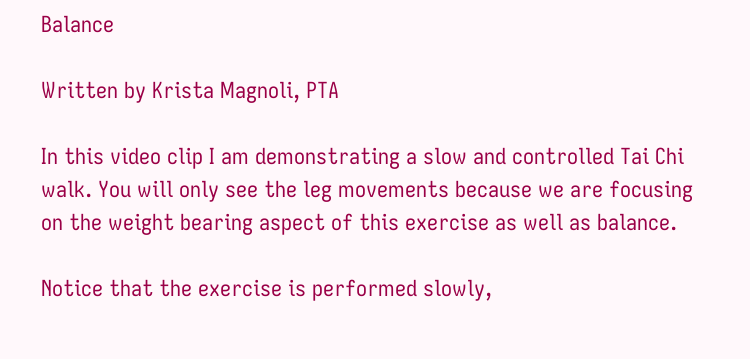Balance

Written by Krista Magnoli, PTA

In this video clip I am demonstrating a slow and controlled Tai Chi walk. You will only see the leg movements because we are focusing on the weight bearing aspect of this exercise as well as balance.

Notice that the exercise is performed slowly,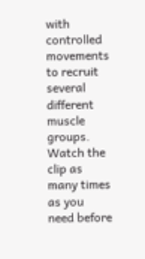with controlled movements to recruit several different muscle groups. Watch the clip as many times as you need before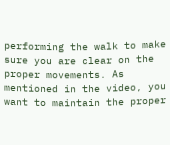performing the walk to make sure you are clear on the proper movements. As mentioned in the video, you want to maintain the proper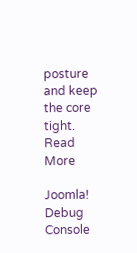posture and keep the core tight. Read More

Joomla! Debug Console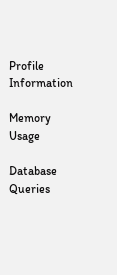Profile Information

Memory Usage

Database Queries